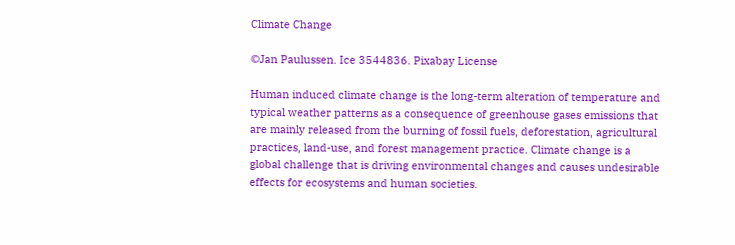Climate Change

©Jan Paulussen. Ice 3544836. Pixabay License

Human induced climate change is the long-term alteration of temperature and typical weather patterns as a consequence of greenhouse gases emissions that are mainly released from the burning of fossil fuels, deforestation, agricultural practices, land-use, and forest management practice. Climate change is a global challenge that is driving environmental changes and causes undesirable effects for ecosystems and human societies.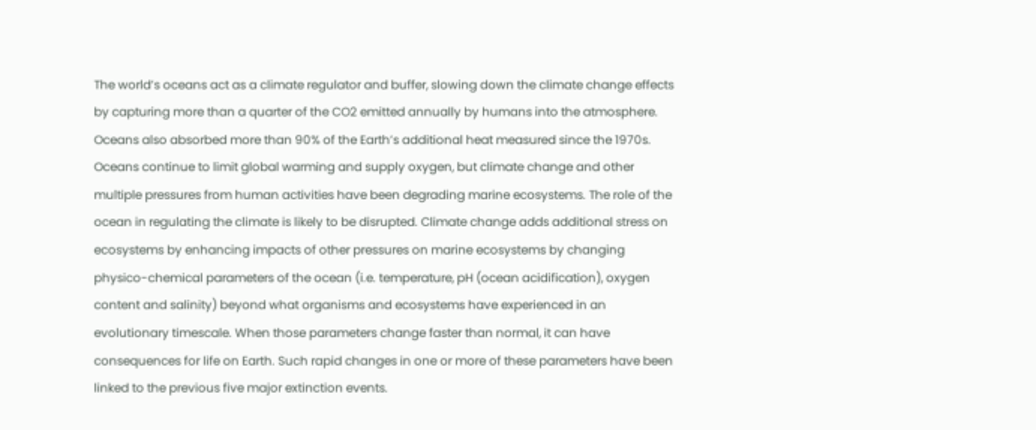The world’s oceans act as a climate regulator and buffer, slowing down the climate change effects by capturing more than a quarter of the CO2 emitted annually by humans into the atmosphere. Oceans also absorbed more than 90% of the Earth’s additional heat measured since the 1970s. Oceans continue to limit global warming and supply oxygen, but climate change and other multiple pressures from human activities have been degrading marine ecosystems. The role of the ocean in regulating the climate is likely to be disrupted. Climate change adds additional stress on ecosystems by enhancing impacts of other pressures on marine ecosystems by changing physico-chemical parameters of the ocean (i.e. temperature, pH (ocean acidification), oxygen content and salinity) beyond what organisms and ecosystems have experienced in an evolutionary timescale. When those parameters change faster than normal, it can have consequences for life on Earth. Such rapid changes in one or more of these parameters have been linked to the previous five major extinction events.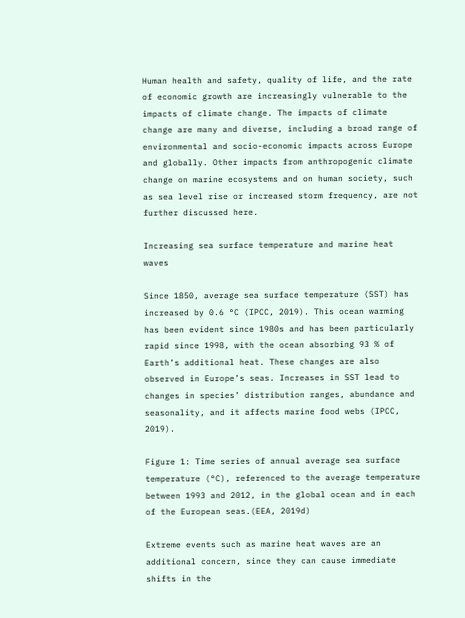Human health and safety, quality of life, and the rate of economic growth are increasingly vulnerable to the impacts of climate change. The impacts of climate change are many and diverse, including a broad range of environmental and socio-economic impacts across Europe and globally. Other impacts from anthropogenic climate change on marine ecosystems and on human society, such as sea level rise or increased storm frequency, are not further discussed here.

Increasing sea surface temperature and marine heat waves

Since 1850, average sea surface temperature (SST) has increased by 0.6 °C (IPCC, 2019). This ocean warming has been evident since 1980s and has been particularly rapid since 1998, with the ocean absorbing 93 % of Earth’s additional heat. These changes are also observed in Europe’s seas. Increases in SST lead to changes in species’ distribution ranges, abundance and seasonality, and it affects marine food webs (IPCC, 2019).

Figure 1: Time series of annual average sea surface temperature (°C), referenced to the average temperature between 1993 and 2012, in the global ocean and in each of the European seas.(EEA, 2019d)

Extreme events such as marine heat waves are an additional concern, since they can cause immediate shifts in the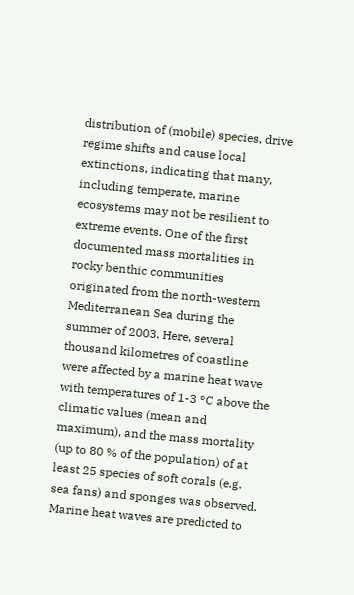distribution of (mobile) species, drive regime shifts and cause local extinctions, indicating that many, including temperate, marine ecosystems may not be resilient to extreme events. One of the first documented mass mortalities in rocky benthic communities originated from the north-western Mediterranean Sea during the summer of 2003. Here, several thousand kilometres of coastline were affected by a marine heat wave with temperatures of 1-3 °C above the climatic values (mean and maximum), and the mass mortality (up to 80 % of the population) of at least 25 species of soft corals (e.g. sea fans) and sponges was observed. Marine heat waves are predicted to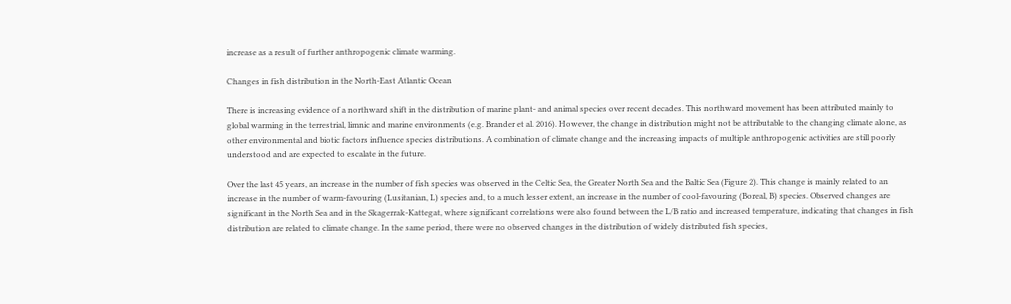increase as a result of further anthropogenic climate warming.

Changes in fish distribution in the North-East Atlantic Ocean

There is increasing evidence of a northward shift in the distribution of marine plant- and animal species over recent decades. This northward movement has been attributed mainly to global warming in the terrestrial, limnic and marine environments (e.g. Brander et al. 2016). However, the change in distribution might not be attributable to the changing climate alone, as other environmental and biotic factors influence species distributions. A combination of climate change and the increasing impacts of multiple anthropogenic activities are still poorly understood and are expected to escalate in the future.

Over the last 45 years, an increase in the number of fish species was observed in the Celtic Sea, the Greater North Sea and the Baltic Sea (Figure 2). This change is mainly related to an increase in the number of warm-favouring (Lusitanian, L) species and, to a much lesser extent, an increase in the number of cool-favouring (Boreal, B) species. Observed changes are significant in the North Sea and in the Skagerrak-Kattegat, where significant correlations were also found between the L/B ratio and increased temperature, indicating that changes in fish distribution are related to climate change. In the same period, there were no observed changes in the distribution of widely distributed fish species,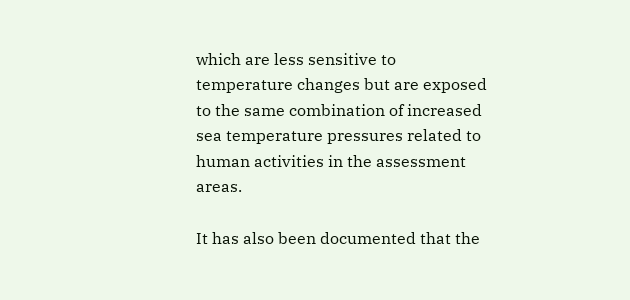which are less sensitive to temperature changes but are exposed to the same combination of increased sea temperature pressures related to human activities in the assessment areas.

It has also been documented that the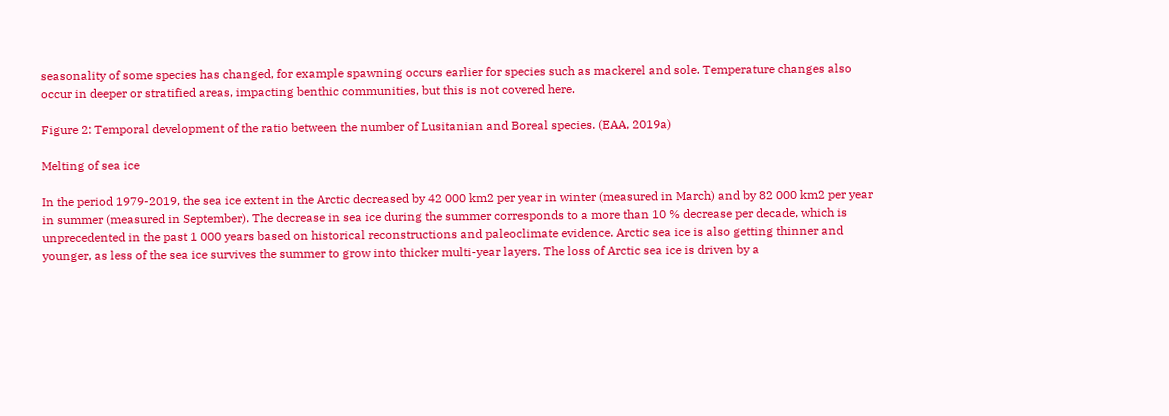seasonality of some species has changed, for example spawning occurs earlier for species such as mackerel and sole. Temperature changes also occur in deeper or stratified areas, impacting benthic communities, but this is not covered here.

Figure 2: Temporal development of the ratio between the number of Lusitanian and Boreal species. (EAA, 2019a)

Melting of sea ice

In the period 1979-2019, the sea ice extent in the Arctic decreased by 42 000 km2 per year in winter (measured in March) and by 82 000 km2 per year in summer (measured in September). The decrease in sea ice during the summer corresponds to a more than 10 % decrease per decade, which is unprecedented in the past 1 000 years based on historical reconstructions and paleoclimate evidence. Arctic sea ice is also getting thinner and younger, as less of the sea ice survives the summer to grow into thicker multi-year layers. The loss of Arctic sea ice is driven by a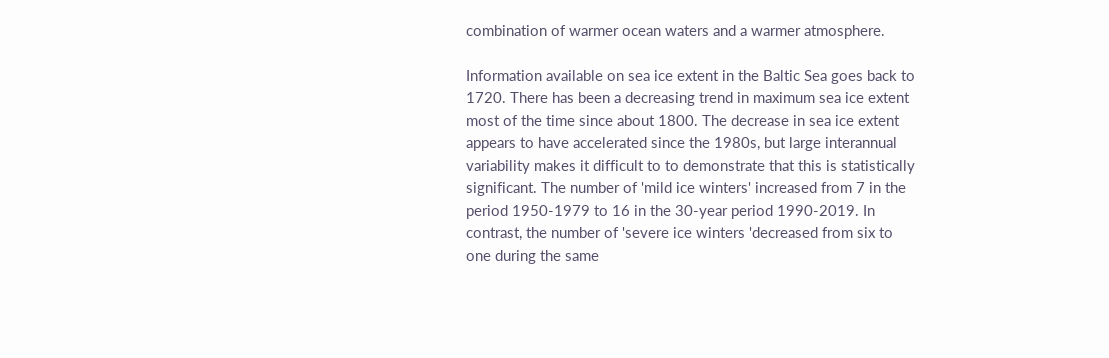combination of warmer ocean waters and a warmer atmosphere.

Information available on sea ice extent in the Baltic Sea goes back to 1720. There has been a decreasing trend in maximum sea ice extent most of the time since about 1800. The decrease in sea ice extent appears to have accelerated since the 1980s, but large interannual variability makes it difficult to to demonstrate that this is statistically significant. The number of 'mild ice winters' increased from 7 in the period 1950-1979 to 16 in the 30-year period 1990-2019. In contrast, the number of 'severe ice winters 'decreased from six to one during the same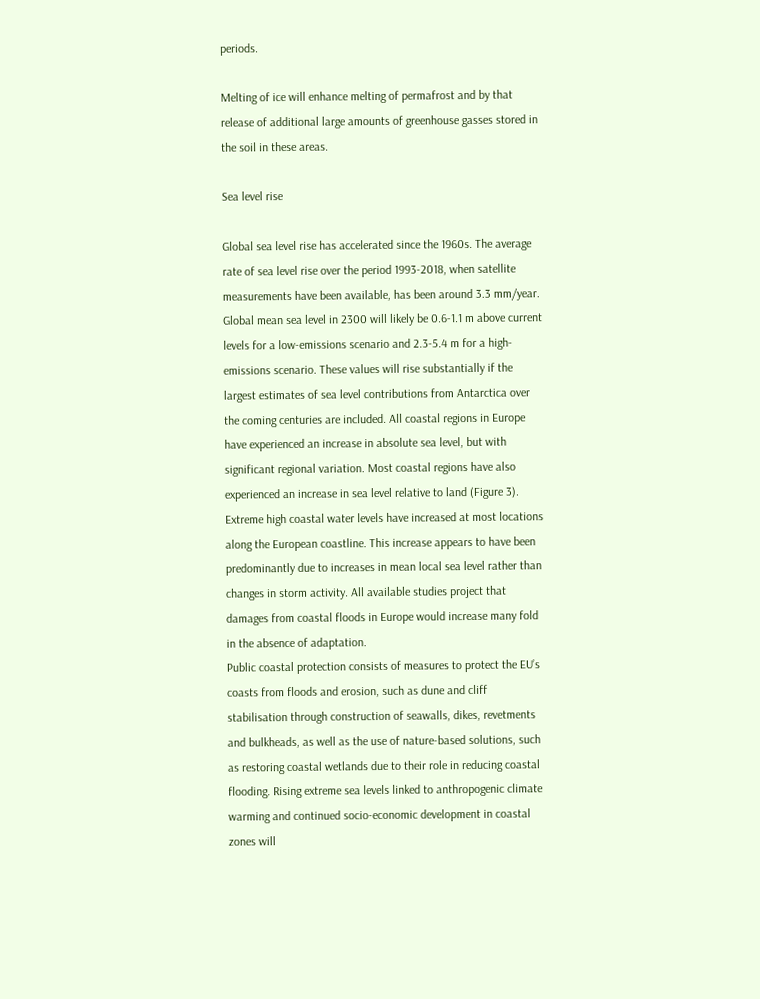periods.

Melting of ice will enhance melting of permafrost and by that release of additional large amounts of greenhouse gasses stored in the soil in these areas.

Sea level rise

Global sea level rise has accelerated since the 1960s. The average rate of sea level rise over the period 1993-2018, when satellite measurements have been available, has been around 3.3 mm/year. Global mean sea level in 2300 will likely be 0.6-1.1 m above current levels for a low-emissions scenario and 2.3-5.4 m for a high-emissions scenario. These values will rise substantially if the largest estimates of sea level contributions from Antarctica over the coming centuries are included. All coastal regions in Europe have experienced an increase in absolute sea level, but with significant regional variation. Most coastal regions have also experienced an increase in sea level relative to land (Figure 3). Extreme high coastal water levels have increased at most locations along the European coastline. This increase appears to have been predominantly due to increases in mean local sea level rather than changes in storm activity. All available studies project that damages from coastal floods in Europe would increase many fold in the absence of adaptation.
Public coastal protection consists of measures to protect the EU’s coasts from floods and erosion, such as dune and cliff stabilisation through construction of seawalls, dikes, revetments and bulkheads, as well as the use of nature-based solutions, such as restoring coastal wetlands due to their role in reducing coastal flooding. Rising extreme sea levels linked to anthropogenic climate warming and continued socio-economic development in coastal zones will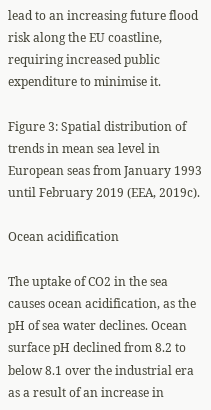lead to an increasing future flood risk along the EU coastline, requiring increased public expenditure to minimise it.

Figure 3: Spatial distribution of trends in mean sea level in European seas from January 1993 until February 2019 (EEA, 2019c).

Ocean acidification

The uptake of CO2 in the sea causes ocean acidification, as the pH of sea water declines. Ocean surface pH declined from 8.2 to below 8.1 over the industrial era as a result of an increase in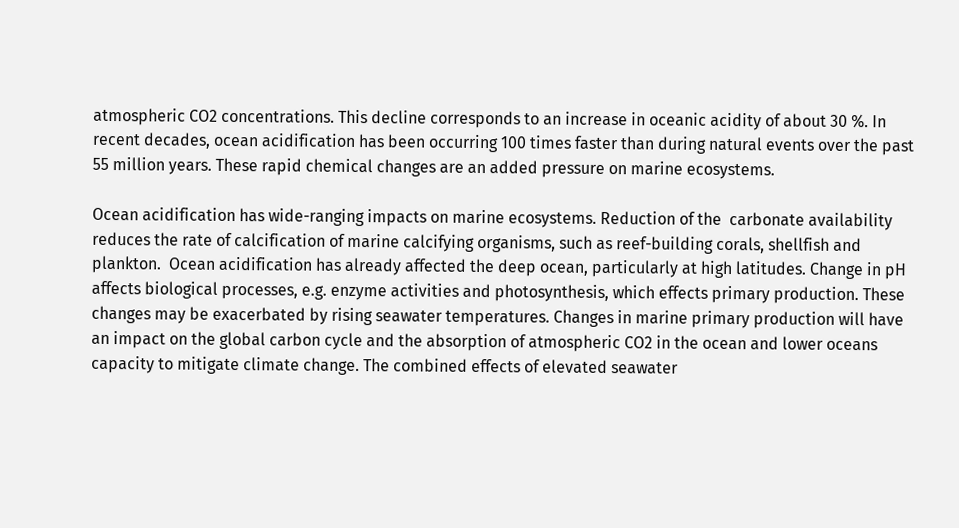atmospheric CO2 concentrations. This decline corresponds to an increase in oceanic acidity of about 30 %. In recent decades, ocean acidification has been occurring 100 times faster than during natural events over the past 55 million years. These rapid chemical changes are an added pressure on marine ecosystems.

Ocean acidification has wide-ranging impacts on marine ecosystems. Reduction of the  carbonate availability reduces the rate of calcification of marine calcifying organisms, such as reef-building corals, shellfish and plankton.  Ocean acidification has already affected the deep ocean, particularly at high latitudes. Change in pH affects biological processes, e.g. enzyme activities and photosynthesis, which effects primary production. These changes may be exacerbated by rising seawater temperatures. Changes in marine primary production will have an impact on the global carbon cycle and the absorption of atmospheric CO2 in the ocean and lower oceans capacity to mitigate climate change. The combined effects of elevated seawater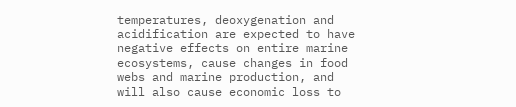temperatures, deoxygenation and acidification are expected to have negative effects on entire marine ecosystems, cause changes in food webs and marine production, and will also cause economic loss to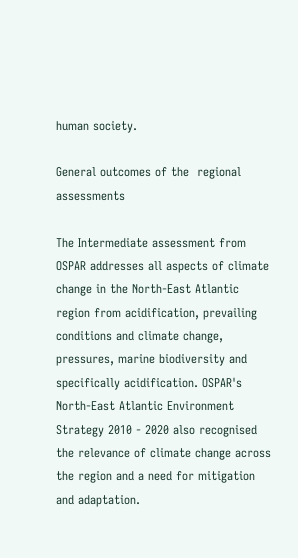human society.

General outcomes of the  regional assessments

The Intermediate assessment from OSPAR addresses all aspects of climate change in the North-East Atlantic region from acidification, prevailing conditions and climate change, pressures, marine biodiversity and specifically acidification. OSPAR's North-East Atlantic Environment Strategy 2010 - 2020 also recognised the relevance of climate change across the region and a need for mitigation and adaptation.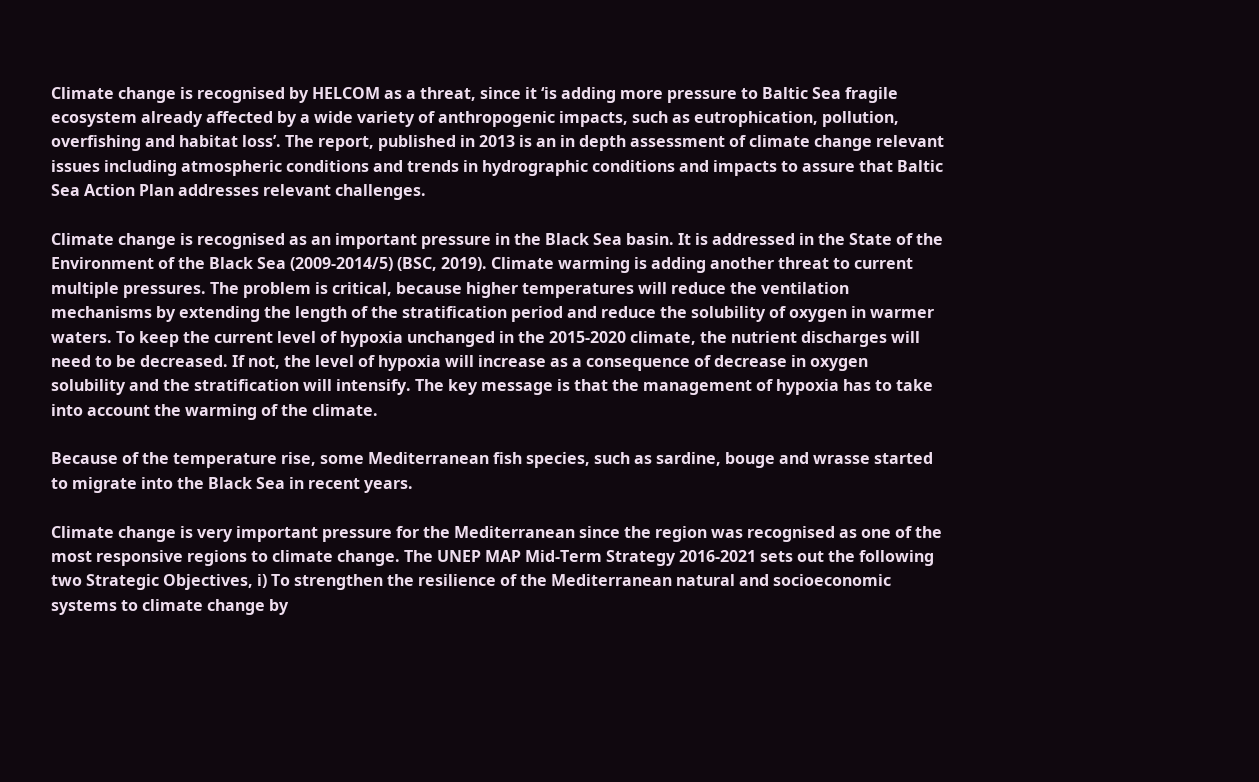Climate change is recognised by HELCOM as a threat, since it ‘is adding more pressure to Baltic Sea fragile ecosystem already affected by a wide variety of anthropogenic impacts, such as eutrophication, pollution, overfishing and habitat loss’. The report, published in 2013 is an in depth assessment of climate change relevant issues including atmospheric conditions and trends in hydrographic conditions and impacts to assure that Baltic Sea Action Plan addresses relevant challenges.

Climate change is recognised as an important pressure in the Black Sea basin. It is addressed in the State of the Environment of the Black Sea (2009-2014/5) (BSC, 2019). Climate warming is adding another threat to current multiple pressures. The problem is critical, because higher temperatures will reduce the ventilation mechanisms by extending the length of the stratification period and reduce the solubility of oxygen in warmer waters. To keep the current level of hypoxia unchanged in the 2015-2020 climate, the nutrient discharges will need to be decreased. If not, the level of hypoxia will increase as a consequence of decrease in oxygen solubility and the stratification will intensify. The key message is that the management of hypoxia has to take into account the warming of the climate.

Because of the temperature rise, some Mediterranean fish species, such as sardine, bouge and wrasse started to migrate into the Black Sea in recent years.

Climate change is very important pressure for the Mediterranean since the region was recognised as one of the most responsive regions to climate change. The UNEP MAP Mid-Term Strategy 2016-2021 sets out the following two Strategic Objectives, i) To strengthen the resilience of the Mediterranean natural and socioeconomic systems to climate change by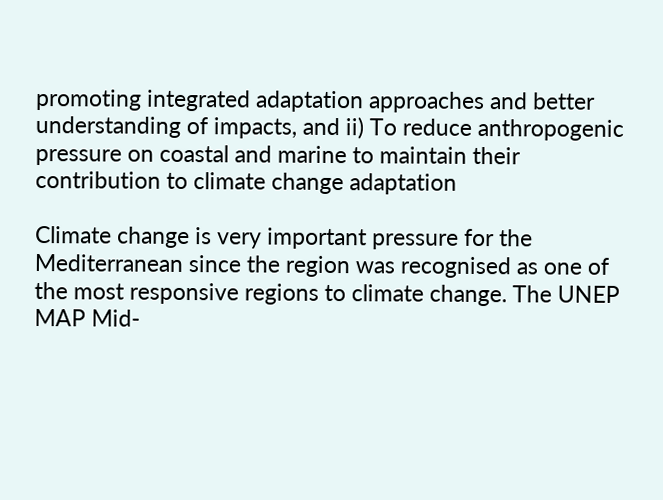promoting integrated adaptation approaches and better understanding of impacts, and ii) To reduce anthropogenic pressure on coastal and marine to maintain their contribution to climate change adaptation

Climate change is very important pressure for the Mediterranean since the region was recognised as one of the most responsive regions to climate change. The UNEP MAP Mid-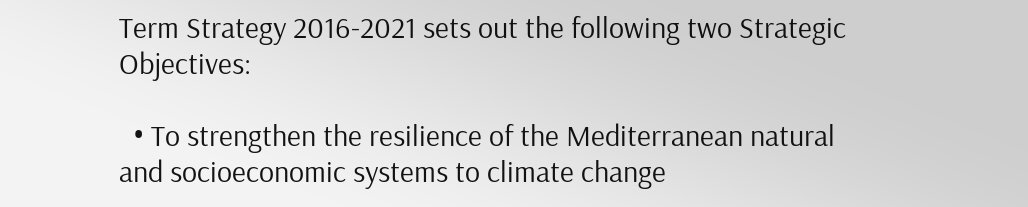Term Strategy 2016-2021 sets out the following two Strategic Objectives:

  • To strengthen the resilience of the Mediterranean natural and socioeconomic systems to climate change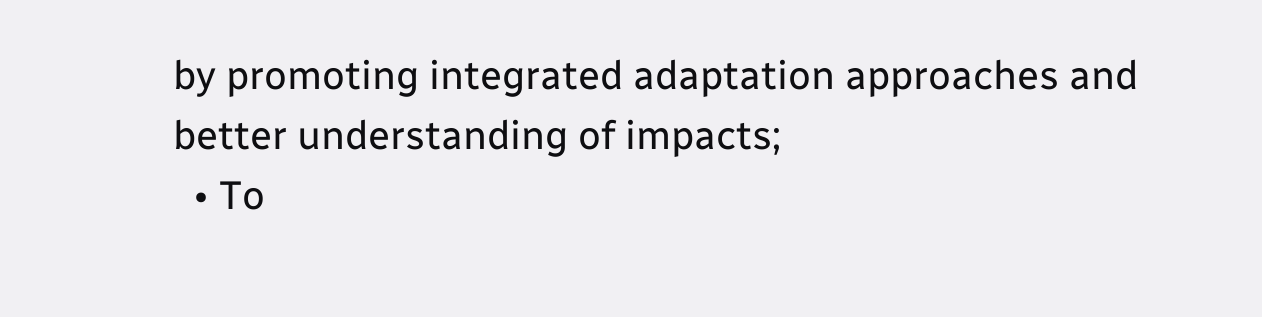by promoting integrated adaptation approaches and better understanding of impacts;
  • To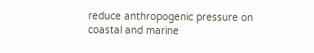reduce anthropogenic pressure on coastal and marine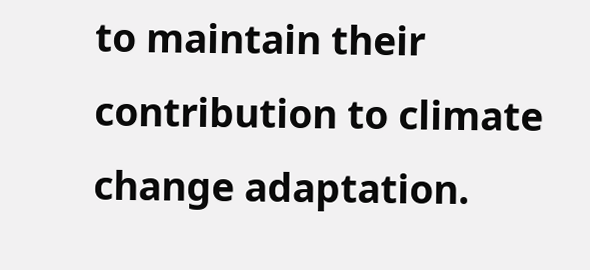to maintain their contribution to climate change adaptation.